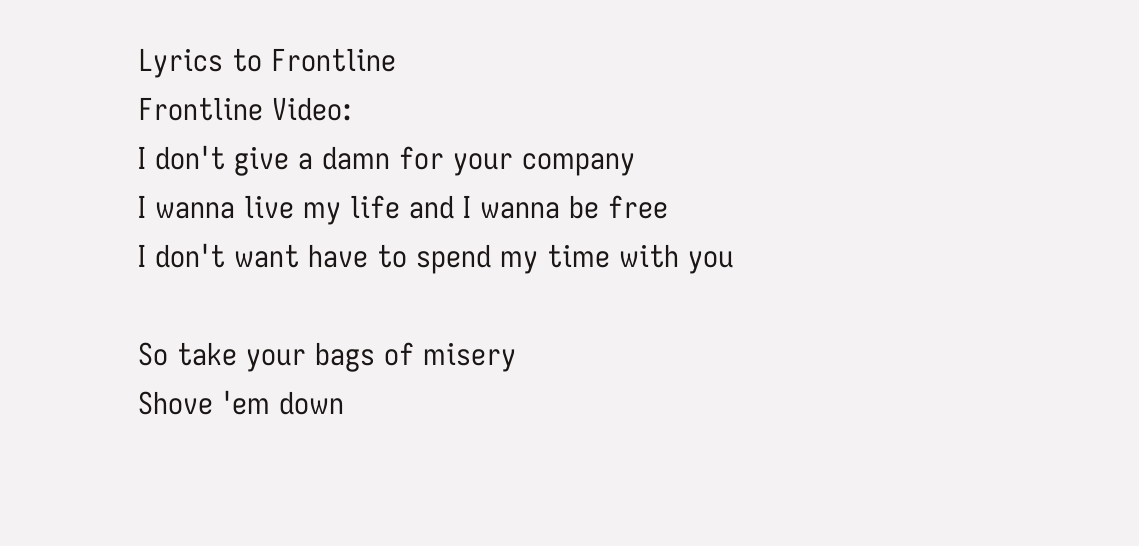Lyrics to Frontline
Frontline Video:
I don't give a damn for your company
I wanna live my life and I wanna be free
I don't want have to spend my time with you

So take your bags of misery
Shove 'em down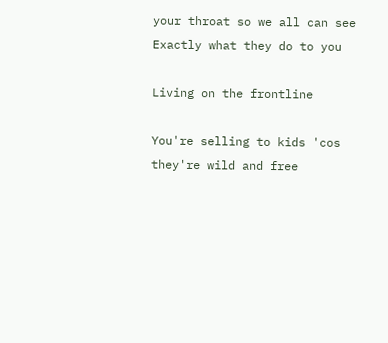your throat so we all can see
Exactly what they do to you

Living on the frontline

You're selling to kids 'cos they're wild and free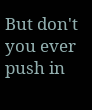But don't you ever push in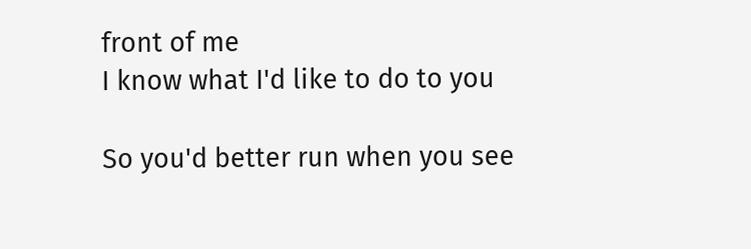front of me
I know what I'd like to do to you

So you'd better run when you see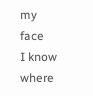my face
I know where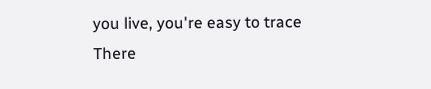you live, you're easy to trace
There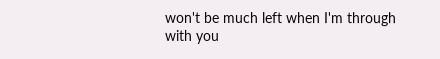won't be much left when I'm through with you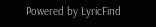Powered by LyricFind